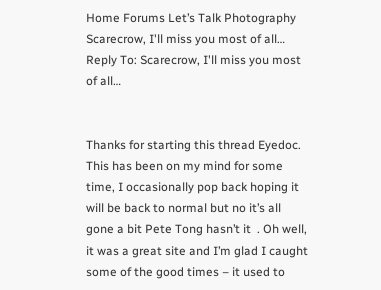Home Forums Let’s Talk Photography Scarecrow, I'll miss you most of all… Reply To: Scarecrow, I'll miss you most of all…


Thanks for starting this thread Eyedoc. This has been on my mind for some time, I occasionally pop back hoping it will be back to normal but no it’s all gone a bit Pete Tong hasn’t it  . Oh well, it was a great site and I’m glad I caught some of the good times – it used to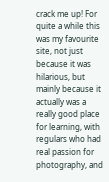crack me up! For quite a while this was my favourite site, not just because it was hilarious, but mainly because it actually was a really good place for learning, with regulars who had real passion for photography, and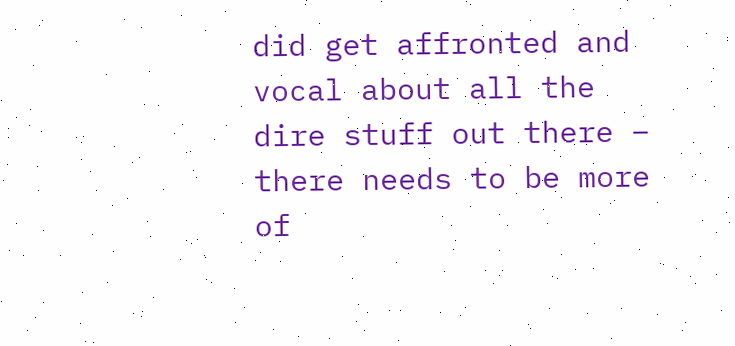did get affronted and vocal about all the dire stuff out there – there needs to be more of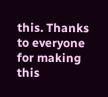this. Thanks to everyone for making this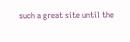such a great site until the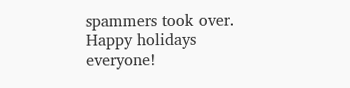spammers took over. Happy holidays everyone!